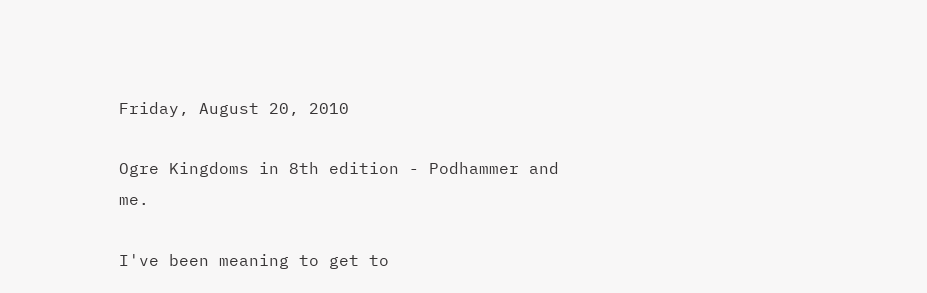Friday, August 20, 2010

Ogre Kingdoms in 8th edition - Podhammer and me.

I've been meaning to get to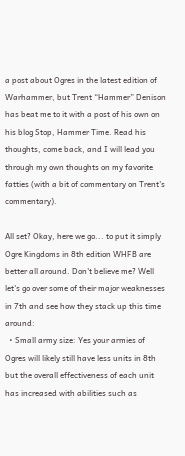a post about Ogres in the latest edition of Warhammer, but Trent “Hammer” Denison has beat me to it with a post of his own on his blog Stop, Hammer Time. Read his thoughts, come back, and I will lead you through my own thoughts on my favorite fatties (with a bit of commentary on Trent's commentary).

All set? Okay, here we go... to put it simply Ogre Kingdoms in 8th edition WHFB are better all around. Don't believe me? Well let's go over some of their major weaknesses in 7th and see how they stack up this time around:
  • Small army size: Yes your armies of Ogres will likely still have less units in 8th but the overall effectiveness of each unit has increased with abilities such as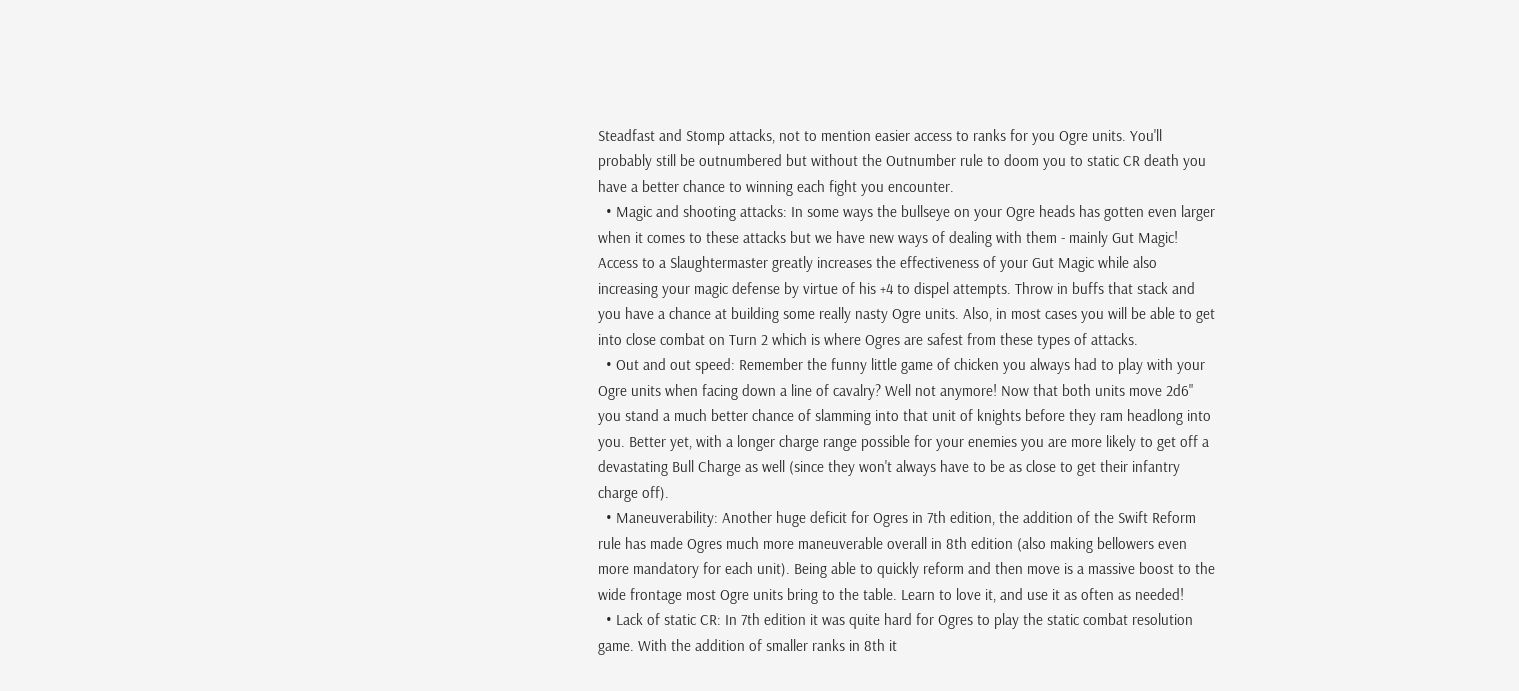Steadfast and Stomp attacks, not to mention easier access to ranks for you Ogre units. You'll probably still be outnumbered but without the Outnumber rule to doom you to static CR death you have a better chance to winning each fight you encounter.
  • Magic and shooting attacks: In some ways the bullseye on your Ogre heads has gotten even larger when it comes to these attacks but we have new ways of dealing with them - mainly Gut Magic! Access to a Slaughtermaster greatly increases the effectiveness of your Gut Magic while also increasing your magic defense by virtue of his +4 to dispel attempts. Throw in buffs that stack and you have a chance at building some really nasty Ogre units. Also, in most cases you will be able to get into close combat on Turn 2 which is where Ogres are safest from these types of attacks.
  • Out and out speed: Remember the funny little game of chicken you always had to play with your Ogre units when facing down a line of cavalry? Well not anymore! Now that both units move 2d6" you stand a much better chance of slamming into that unit of knights before they ram headlong into you. Better yet, with a longer charge range possible for your enemies you are more likely to get off a devastating Bull Charge as well (since they won't always have to be as close to get their infantry charge off).
  • Maneuverability: Another huge deficit for Ogres in 7th edition, the addition of the Swift Reform rule has made Ogres much more maneuverable overall in 8th edition (also making bellowers even more mandatory for each unit). Being able to quickly reform and then move is a massive boost to the wide frontage most Ogre units bring to the table. Learn to love it, and use it as often as needed!
  • Lack of static CR: In 7th edition it was quite hard for Ogres to play the static combat resolution game. With the addition of smaller ranks in 8th it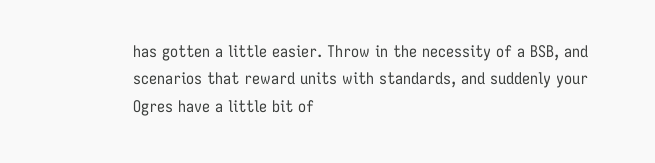has gotten a little easier. Throw in the necessity of a BSB, and scenarios that reward units with standards, and suddenly your Ogres have a little bit of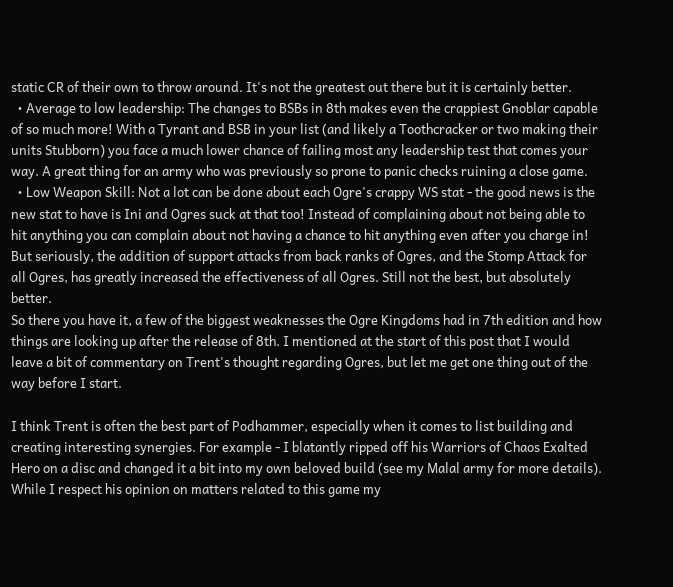static CR of their own to throw around. It's not the greatest out there but it is certainly better.
  • Average to low leadership: The changes to BSBs in 8th makes even the crappiest Gnoblar capable of so much more! With a Tyrant and BSB in your list (and likely a Toothcracker or two making their units Stubborn) you face a much lower chance of failing most any leadership test that comes your way. A great thing for an army who was previously so prone to panic checks ruining a close game.
  • Low Weapon Skill: Not a lot can be done about each Ogre's crappy WS stat - the good news is the new stat to have is Ini and Ogres suck at that too! Instead of complaining about not being able to hit anything you can complain about not having a chance to hit anything even after you charge in! But seriously, the addition of support attacks from back ranks of Ogres, and the Stomp Attack for all Ogres, has greatly increased the effectiveness of all Ogres. Still not the best, but absolutely better.
So there you have it, a few of the biggest weaknesses the Ogre Kingdoms had in 7th edition and how things are looking up after the release of 8th. I mentioned at the start of this post that I would leave a bit of commentary on Trent's thought regarding Ogres, but let me get one thing out of the way before I start.

I think Trent is often the best part of Podhammer, especially when it comes to list building and creating interesting synergies. For example - I blatantly ripped off his Warriors of Chaos Exalted Hero on a disc and changed it a bit into my own beloved build (see my Malal army for more details). While I respect his opinion on matters related to this game my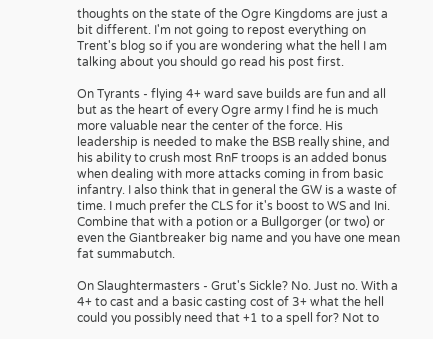thoughts on the state of the Ogre Kingdoms are just a bit different. I'm not going to repost everything on Trent's blog so if you are wondering what the hell I am talking about you should go read his post first.

On Tyrants - flying 4+ ward save builds are fun and all but as the heart of every Ogre army I find he is much more valuable near the center of the force. His leadership is needed to make the BSB really shine, and his ability to crush most RnF troops is an added bonus when dealing with more attacks coming in from basic infantry. I also think that in general the GW is a waste of time. I much prefer the CLS for it's boost to WS and Ini. Combine that with a potion or a Bullgorger (or two) or even the Giantbreaker big name and you have one mean fat summabutch.

On Slaughtermasters - Grut's Sickle? No. Just no. With a 4+ to cast and a basic casting cost of 3+ what the hell could you possibly need that +1 to a spell for? Not to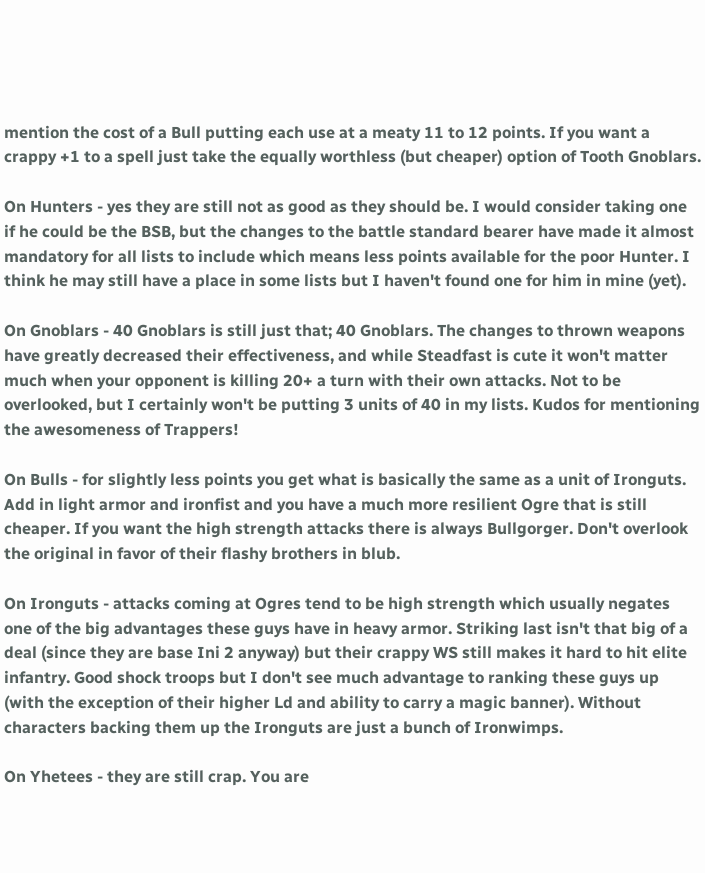mention the cost of a Bull putting each use at a meaty 11 to 12 points. If you want a crappy +1 to a spell just take the equally worthless (but cheaper) option of Tooth Gnoblars.

On Hunters - yes they are still not as good as they should be. I would consider taking one if he could be the BSB, but the changes to the battle standard bearer have made it almost mandatory for all lists to include which means less points available for the poor Hunter. I think he may still have a place in some lists but I haven't found one for him in mine (yet).

On Gnoblars - 40 Gnoblars is still just that; 40 Gnoblars. The changes to thrown weapons have greatly decreased their effectiveness, and while Steadfast is cute it won't matter much when your opponent is killing 20+ a turn with their own attacks. Not to be overlooked, but I certainly won't be putting 3 units of 40 in my lists. Kudos for mentioning the awesomeness of Trappers!

On Bulls - for slightly less points you get what is basically the same as a unit of Ironguts. Add in light armor and ironfist and you have a much more resilient Ogre that is still cheaper. If you want the high strength attacks there is always Bullgorger. Don't overlook the original in favor of their flashy brothers in blub.

On Ironguts - attacks coming at Ogres tend to be high strength which usually negates one of the big advantages these guys have in heavy armor. Striking last isn't that big of a deal (since they are base Ini 2 anyway) but their crappy WS still makes it hard to hit elite infantry. Good shock troops but I don't see much advantage to ranking these guys up (with the exception of their higher Ld and ability to carry a magic banner). Without characters backing them up the Ironguts are just a bunch of Ironwimps.

On Yhetees - they are still crap. You are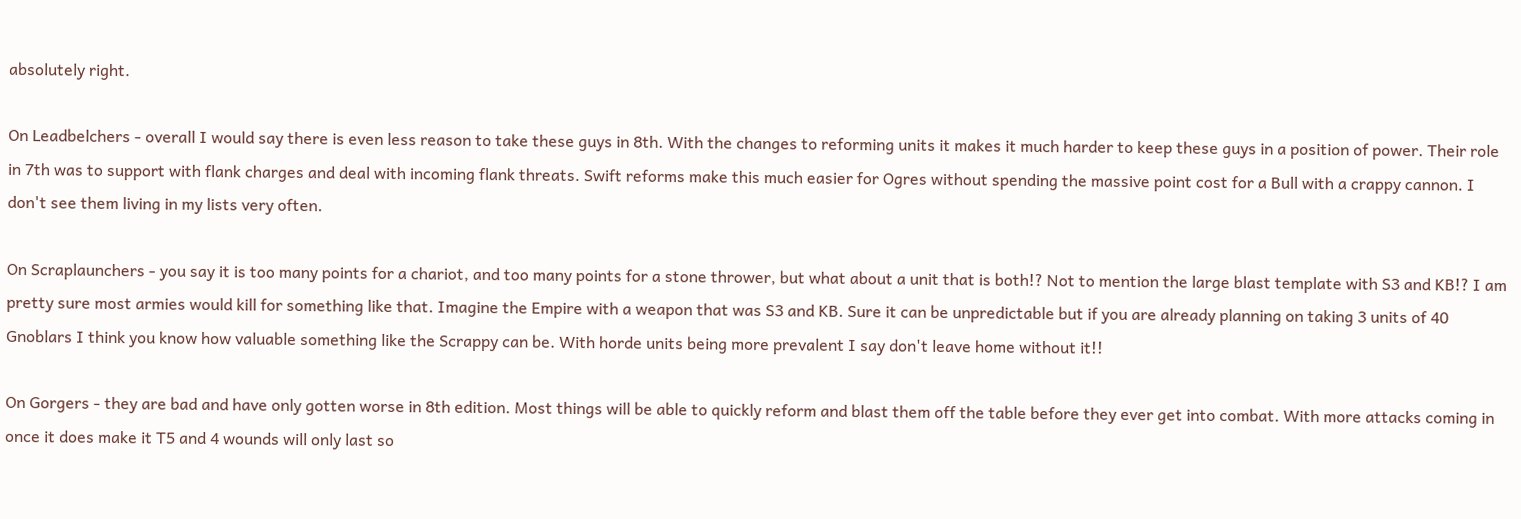absolutely right.

On Leadbelchers - overall I would say there is even less reason to take these guys in 8th. With the changes to reforming units it makes it much harder to keep these guys in a position of power. Their role in 7th was to support with flank charges and deal with incoming flank threats. Swift reforms make this much easier for Ogres without spending the massive point cost for a Bull with a crappy cannon. I don't see them living in my lists very often.

On Scraplaunchers - you say it is too many points for a chariot, and too many points for a stone thrower, but what about a unit that is both!? Not to mention the large blast template with S3 and KB!? I am pretty sure most armies would kill for something like that. Imagine the Empire with a weapon that was S3 and KB. Sure it can be unpredictable but if you are already planning on taking 3 units of 40 Gnoblars I think you know how valuable something like the Scrappy can be. With horde units being more prevalent I say don't leave home without it!!

On Gorgers - they are bad and have only gotten worse in 8th edition. Most things will be able to quickly reform and blast them off the table before they ever get into combat. With more attacks coming in once it does make it T5 and 4 wounds will only last so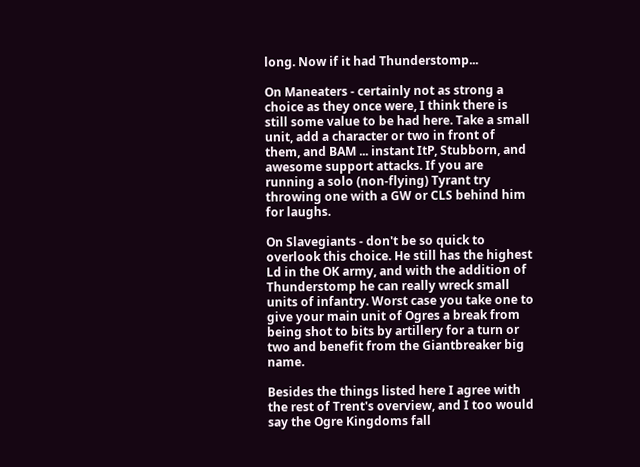long. Now if it had Thunderstomp...

On Maneaters - certainly not as strong a choice as they once were, I think there is still some value to be had here. Take a small unit, add a character or two in front of them, and BAM ... instant ItP, Stubborn, and awesome support attacks. If you are running a solo (non-flying) Tyrant try throwing one with a GW or CLS behind him for laughs.

On Slavegiants - don't be so quick to overlook this choice. He still has the highest Ld in the OK army, and with the addition of Thunderstomp he can really wreck small units of infantry. Worst case you take one to give your main unit of Ogres a break from being shot to bits by artillery for a turn or two and benefit from the Giantbreaker big name.

Besides the things listed here I agree with the rest of Trent's overview, and I too would say the Ogre Kingdoms fall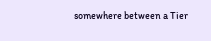somewhere between a Tier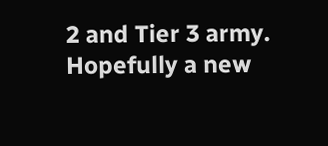2 and Tier 3 army. Hopefully a new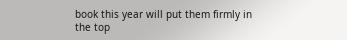book this year will put them firmly in the top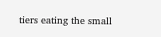tiers eating the small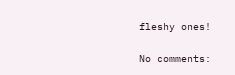fleshy ones!

No comments: